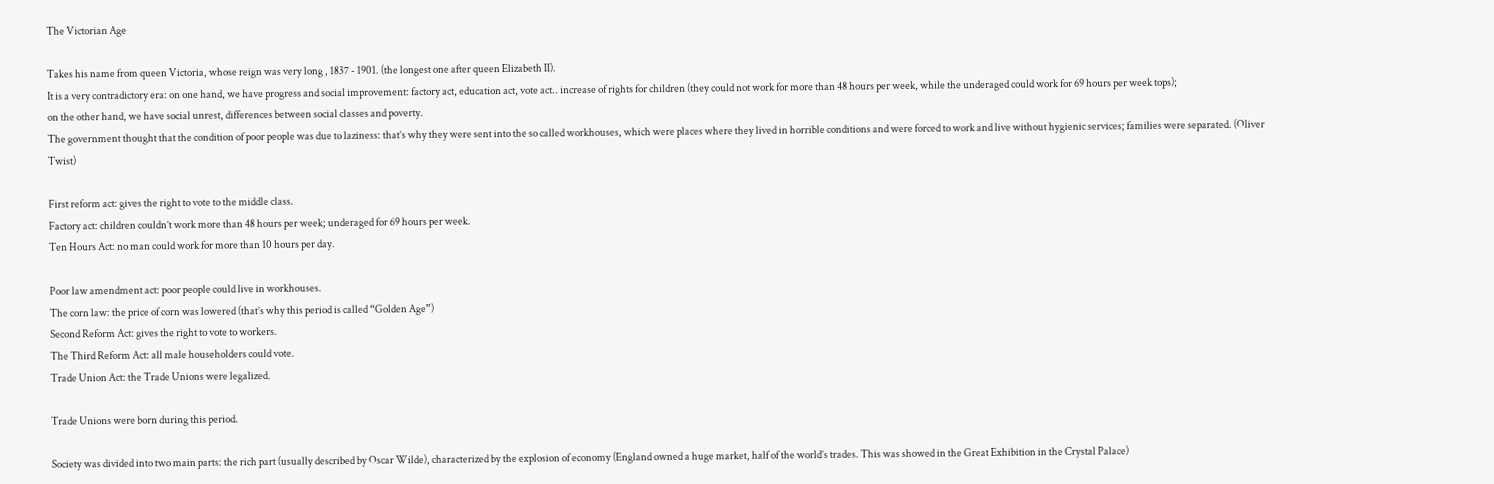The Victorian Age

Takes his name from queen Victoria, whose reign was very long , 1837 - 1901. (the longest one after queen Elizabeth II).
It is a very contradictory era: on one hand, we have progress and social improvement: factory act, education act, vote act.. increase of rights for children (they could not work for more than 48 hours per week, while the underaged could work for 69 hours per week tops);
on the other hand, we have social unrest, differences between social classes and poverty.
The government thought that the condition of poor people was due to laziness: that’s why they were sent into the so called workhouses, which were places where they lived in horrible conditions and were forced to work and live without hygienic services; families were separated. (Oliver Twist)

First reform act: gives the right to vote to the middle class.
Factory act: children couldn’t work more than 48 hours per week; underaged for 69 hours per week.
Ten Hours Act: no man could work for more than 10 hours per day.

Poor law amendment act: poor people could live in workhouses.
The corn law: the price of corn was lowered (that’s why this period is called “Golden Age”)
Second Reform Act: gives the right to vote to workers.
The Third Reform Act: all male householders could vote.
Trade Union Act: the Trade Unions were legalized.

Trade Unions were born during this period.

Society was divided into two main parts: the rich part (usually described by Oscar Wilde), characterized by the explosion of economy (England owned a huge market, half of the world’s trades. This was showed in the Great Exhibition in the Crystal Palace)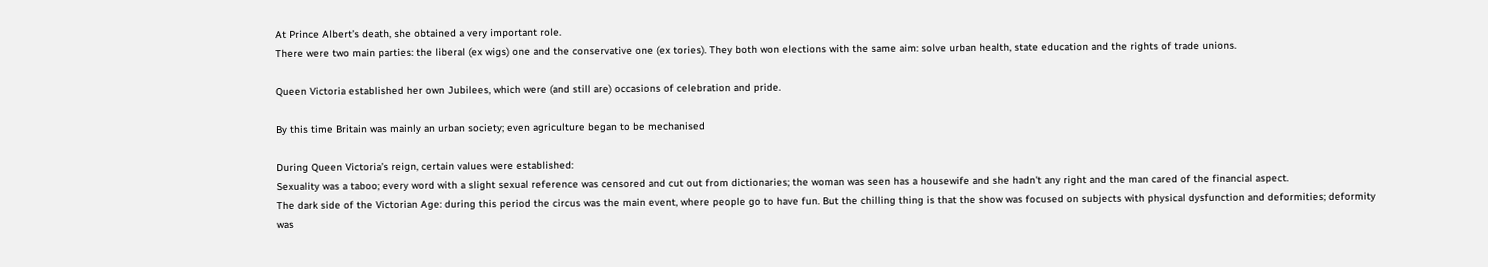At Prince Albert’s death, she obtained a very important role.
There were two main parties: the liberal (ex wigs) one and the conservative one (ex tories). They both won elections with the same aim: solve urban health, state education and the rights of trade unions.

Queen Victoria established her own Jubilees, which were (and still are) occasions of celebration and pride.

By this time Britain was mainly an urban society; even agriculture began to be mechanised

During Queen Victoria’s reign, certain values were established:
Sexuality was a taboo; every word with a slight sexual reference was censored and cut out from dictionaries; the woman was seen has a housewife and she hadn't any right and the man cared of the financial aspect.
The dark side of the Victorian Age: during this period the circus was the main event, where people go to have fun. But the chilling thing is that the show was focused on subjects with physical dysfunction and deformities; deformity was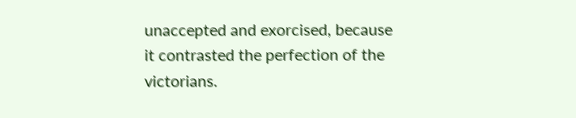unaccepted and exorcised, because it contrasted the perfection of the victorians.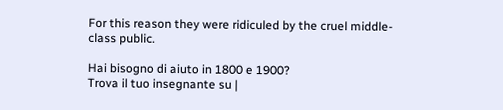For this reason they were ridiculed by the cruel middle-class public.

Hai bisogno di aiuto in 1800 e 1900?
Trova il tuo insegnante su |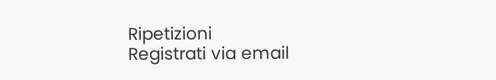Ripetizioni
Registrati via email